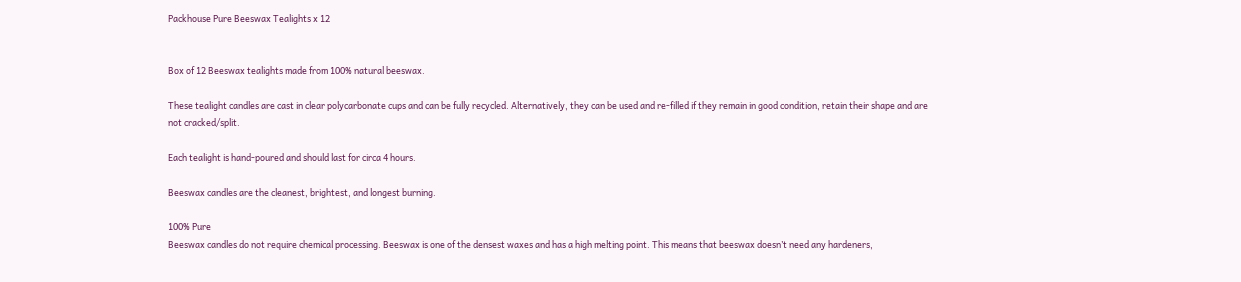Packhouse Pure Beeswax Tealights x 12


Box of 12 Beeswax tealights made from 100% natural beeswax.

These tealight candles are cast in clear polycarbonate cups and can be fully recycled. Alternatively, they can be used and re-filled if they remain in good condition, retain their shape and are not cracked/split.

Each tealight is hand-poured and should last for circa 4 hours.

Beeswax candles are the cleanest, brightest, and longest burning.

100% Pure
Beeswax candles do not require chemical processing. Beeswax is one of the densest waxes and has a high melting point. This means that beeswax doesn’t need any hardeners,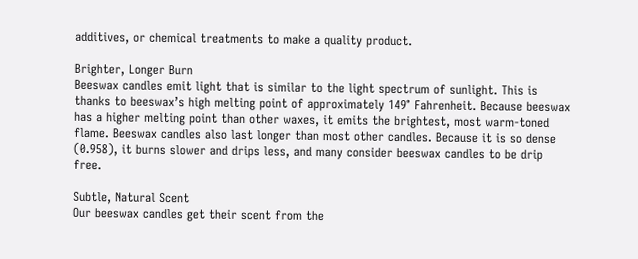additives, or chemical treatments to make a quality product.

Brighter, Longer Burn
Beeswax candles emit light that is similar to the light spectrum of sunlight. This is thanks to beeswax’s high melting point of approximately 149° Fahrenheit. Because beeswax has a higher melting point than other waxes, it emits the brightest, most warm-toned flame. Beeswax candles also last longer than most other candles. Because it is so dense (0.958), it burns slower and drips less, and many consider beeswax candles to be drip free.

Subtle, Natural Scent
Our beeswax candles get their scent from the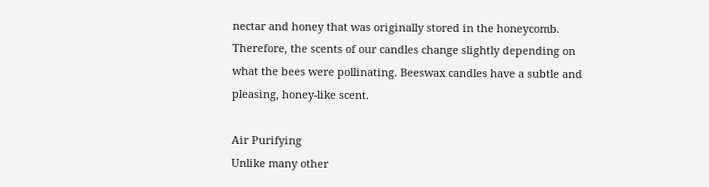nectar and honey that was originally stored in the honeycomb. Therefore, the scents of our candles change slightly depending on what the bees were pollinating. Beeswax candles have a subtle and pleasing, honey-like scent.

Air Purifying
Unlike many other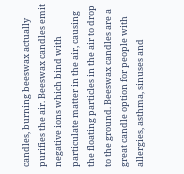candles, burning beeswax actually purifies the air. Beeswax candles emit negative ions which bind with particulate matter in the air, causing the floating particles in the air to drop to the ground. Beeswax candles are a great candle option for people with allergies, asthma, sinuses and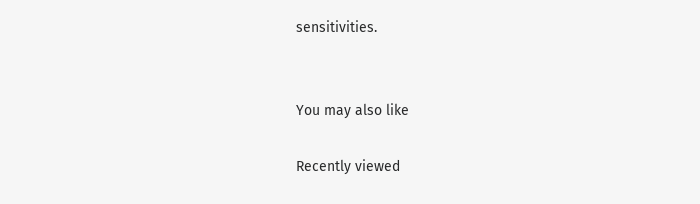sensitivities.


You may also like

Recently viewed